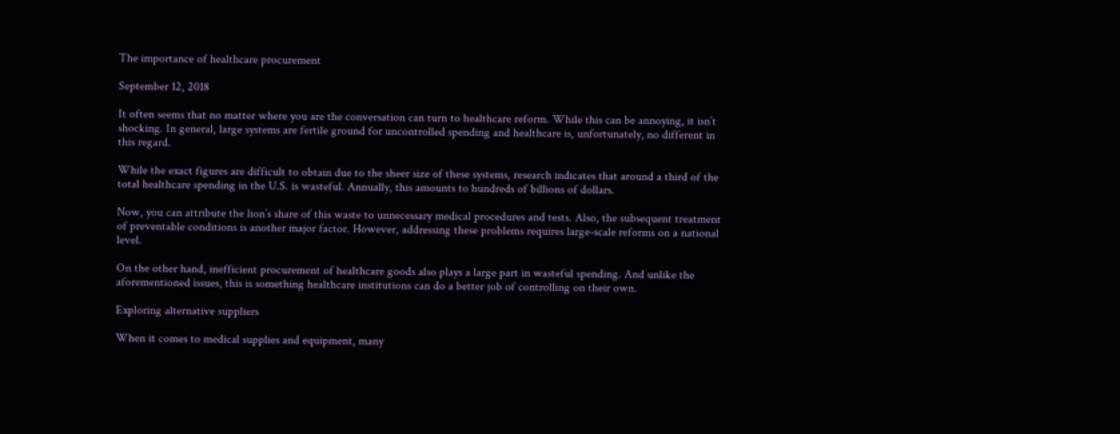The importance of healthcare procurement

September 12, 2018

It often seems that no matter where you are the conversation can turn to healthcare reform. While this can be annoying, it isn’t shocking. In general, large systems are fertile ground for uncontrolled spending and healthcare is, unfortunately, no different in this regard.

While the exact figures are difficult to obtain due to the sheer size of these systems, research indicates that around a third of the total healthcare spending in the U.S. is wasteful. Annually, this amounts to hundreds of billions of dollars.

Now, you can attribute the lion’s share of this waste to unnecessary medical procedures and tests. Also, the subsequent treatment of preventable conditions is another major factor. However, addressing these problems requires large-scale reforms on a national level.

On the other hand, inefficient procurement of healthcare goods also plays a large part in wasteful spending. And unlike the aforementioned issues, this is something healthcare institutions can do a better job of controlling on their own.

Exploring alternative suppliers

When it comes to medical supplies and equipment, many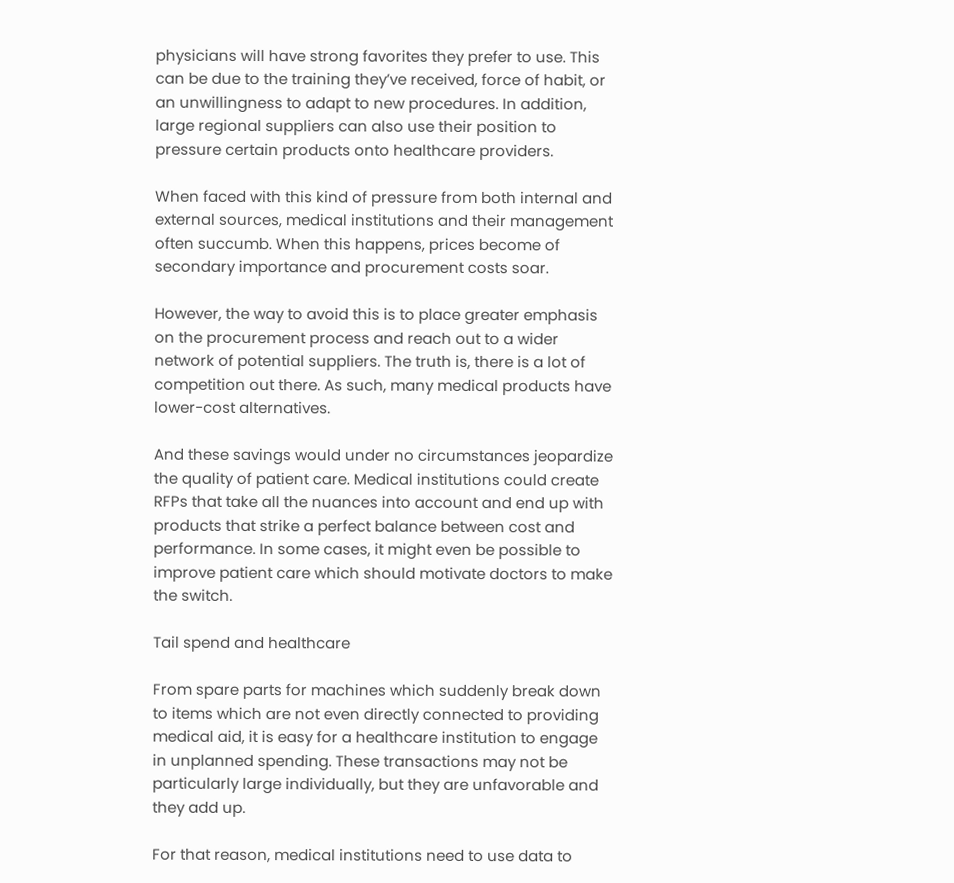physicians will have strong favorites they prefer to use. This can be due to the training they’ve received, force of habit, or an unwillingness to adapt to new procedures. In addition, large regional suppliers can also use their position to pressure certain products onto healthcare providers.

When faced with this kind of pressure from both internal and external sources, medical institutions and their management often succumb. When this happens, prices become of secondary importance and procurement costs soar.

However, the way to avoid this is to place greater emphasis on the procurement process and reach out to a wider network of potential suppliers. The truth is, there is a lot of competition out there. As such, many medical products have lower-cost alternatives.

And these savings would under no circumstances jeopardize the quality of patient care. Medical institutions could create RFPs that take all the nuances into account and end up with products that strike a perfect balance between cost and performance. In some cases, it might even be possible to improve patient care which should motivate doctors to make the switch.

Tail spend and healthcare

From spare parts for machines which suddenly break down to items which are not even directly connected to providing medical aid, it is easy for a healthcare institution to engage in unplanned spending. These transactions may not be particularly large individually, but they are unfavorable and they add up.

For that reason, medical institutions need to use data to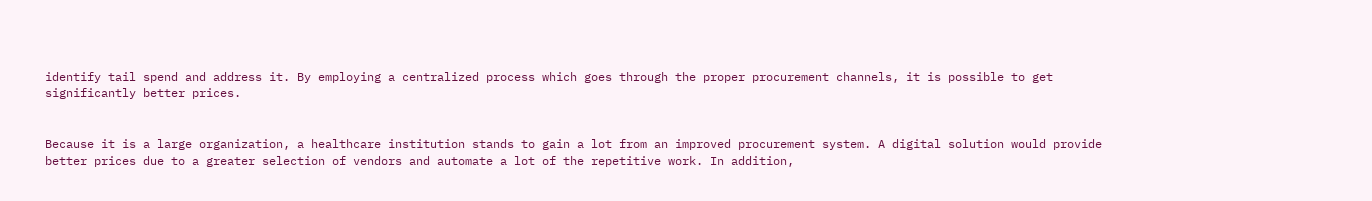identify tail spend and address it. By employing a centralized process which goes through the proper procurement channels, it is possible to get significantly better prices.


Because it is a large organization, a healthcare institution stands to gain a lot from an improved procurement system. A digital solution would provide better prices due to a greater selection of vendors and automate a lot of the repetitive work. In addition,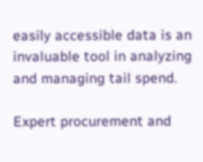easily accessible data is an invaluable tool in analyzing and managing tail spend.

Expert procurement and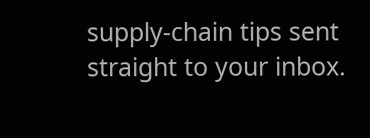supply-chain tips sent straight to your inbox.